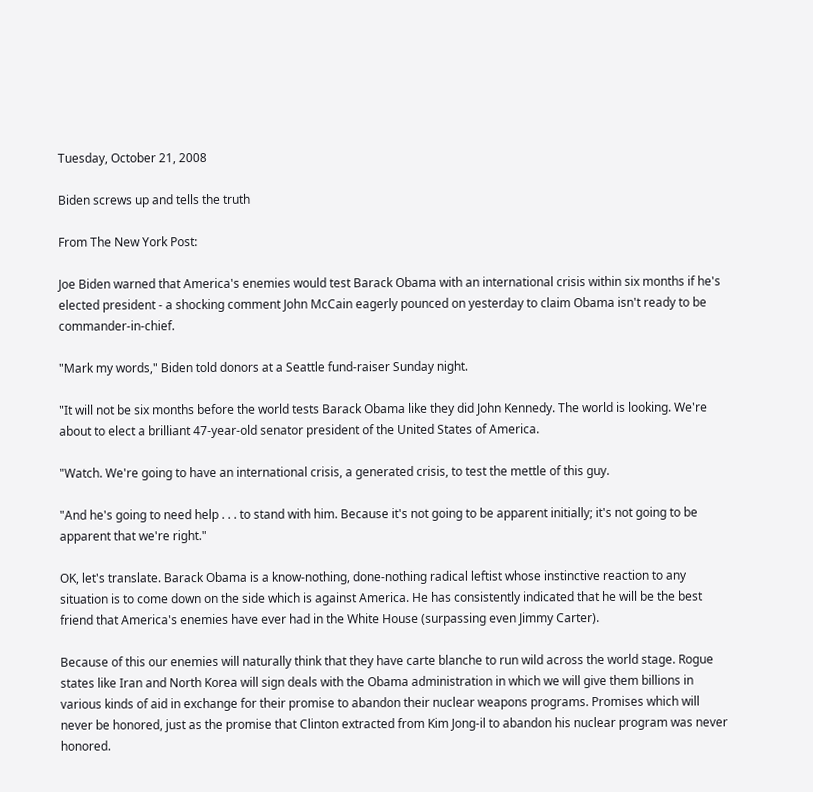Tuesday, October 21, 2008

Biden screws up and tells the truth

From The New York Post:

Joe Biden warned that America's enemies would test Barack Obama with an international crisis within six months if he's elected president - a shocking comment John McCain eagerly pounced on yesterday to claim Obama isn't ready to be commander-in-chief.

"Mark my words," Biden told donors at a Seattle fund-raiser Sunday night.

"It will not be six months before the world tests Barack Obama like they did John Kennedy. The world is looking. We're about to elect a brilliant 47-year-old senator president of the United States of America.

"Watch. We're going to have an international crisis, a generated crisis, to test the mettle of this guy.

"And he's going to need help . . . to stand with him. Because it's not going to be apparent initially; it's not going to be apparent that we're right."

OK, let's translate. Barack Obama is a know-nothing, done-nothing radical leftist whose instinctive reaction to any situation is to come down on the side which is against America. He has consistently indicated that he will be the best friend that America's enemies have ever had in the White House (surpassing even Jimmy Carter).

Because of this our enemies will naturally think that they have carte blanche to run wild across the world stage. Rogue states like Iran and North Korea will sign deals with the Obama administration in which we will give them billions in various kinds of aid in exchange for their promise to abandon their nuclear weapons programs. Promises which will never be honored, just as the promise that Clinton extracted from Kim Jong-il to abandon his nuclear program was never honored.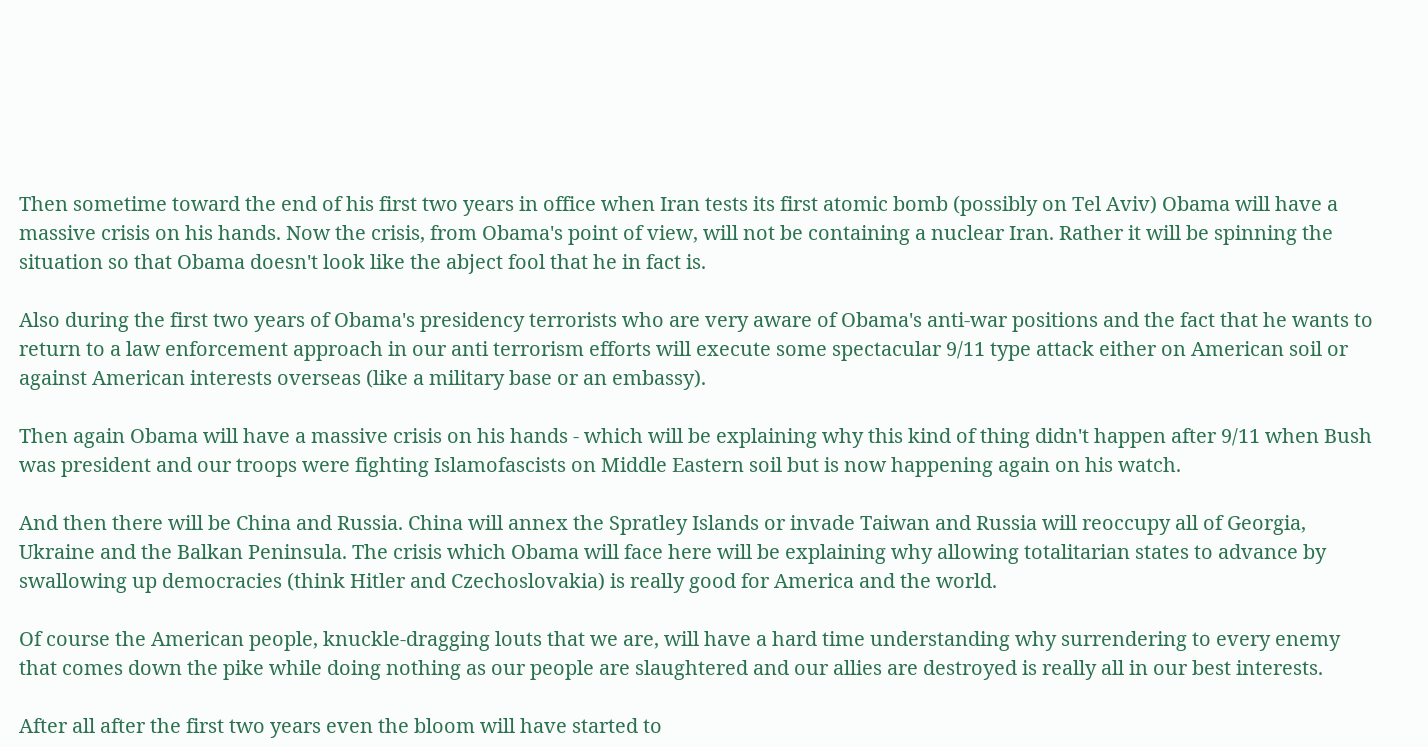Then sometime toward the end of his first two years in office when Iran tests its first atomic bomb (possibly on Tel Aviv) Obama will have a massive crisis on his hands. Now the crisis, from Obama's point of view, will not be containing a nuclear Iran. Rather it will be spinning the situation so that Obama doesn't look like the abject fool that he in fact is.

Also during the first two years of Obama's presidency terrorists who are very aware of Obama's anti-war positions and the fact that he wants to return to a law enforcement approach in our anti terrorism efforts will execute some spectacular 9/11 type attack either on American soil or against American interests overseas (like a military base or an embassy).

Then again Obama will have a massive crisis on his hands - which will be explaining why this kind of thing didn't happen after 9/11 when Bush was president and our troops were fighting Islamofascists on Middle Eastern soil but is now happening again on his watch.

And then there will be China and Russia. China will annex the Spratley Islands or invade Taiwan and Russia will reoccupy all of Georgia, Ukraine and the Balkan Peninsula. The crisis which Obama will face here will be explaining why allowing totalitarian states to advance by swallowing up democracies (think Hitler and Czechoslovakia) is really good for America and the world.

Of course the American people, knuckle-dragging louts that we are, will have a hard time understanding why surrendering to every enemy that comes down the pike while doing nothing as our people are slaughtered and our allies are destroyed is really all in our best interests.

After all after the first two years even the bloom will have started to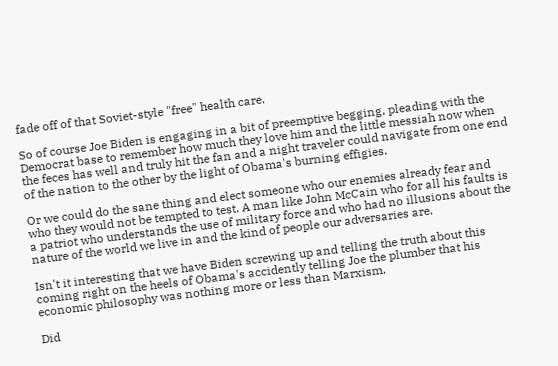fade off of that Soviet-style "free" health care.

So of course Joe Biden is engaging in a bit of preemptive begging, pleading with the Democrat base to remember how much they love him and the little messiah now when the feces has well and truly hit the fan and a night traveler could navigate from one end of the nation to the other by the light of Obama's burning effigies.

Or we could do the sane thing and elect someone who our enemies already fear and who they would not be tempted to test. A man like John McCain who for all his faults is a patriot who understands the use of military force and who had no illusions about the nature of the world we live in and the kind of people our adversaries are.

Isn't it interesting that we have Biden screwing up and telling the truth about this coming right on the heels of Obama's accidently telling Joe the plumber that his economic philosophy was nothing more or less than Marxism.

Did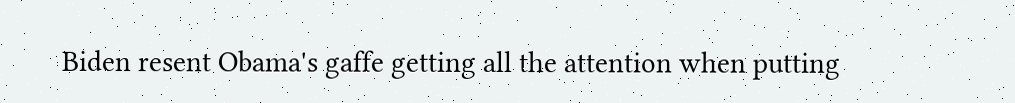Biden resent Obama's gaffe getting all the attention when putting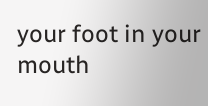your foot in your mouth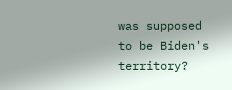was supposed to be Biden's territory?